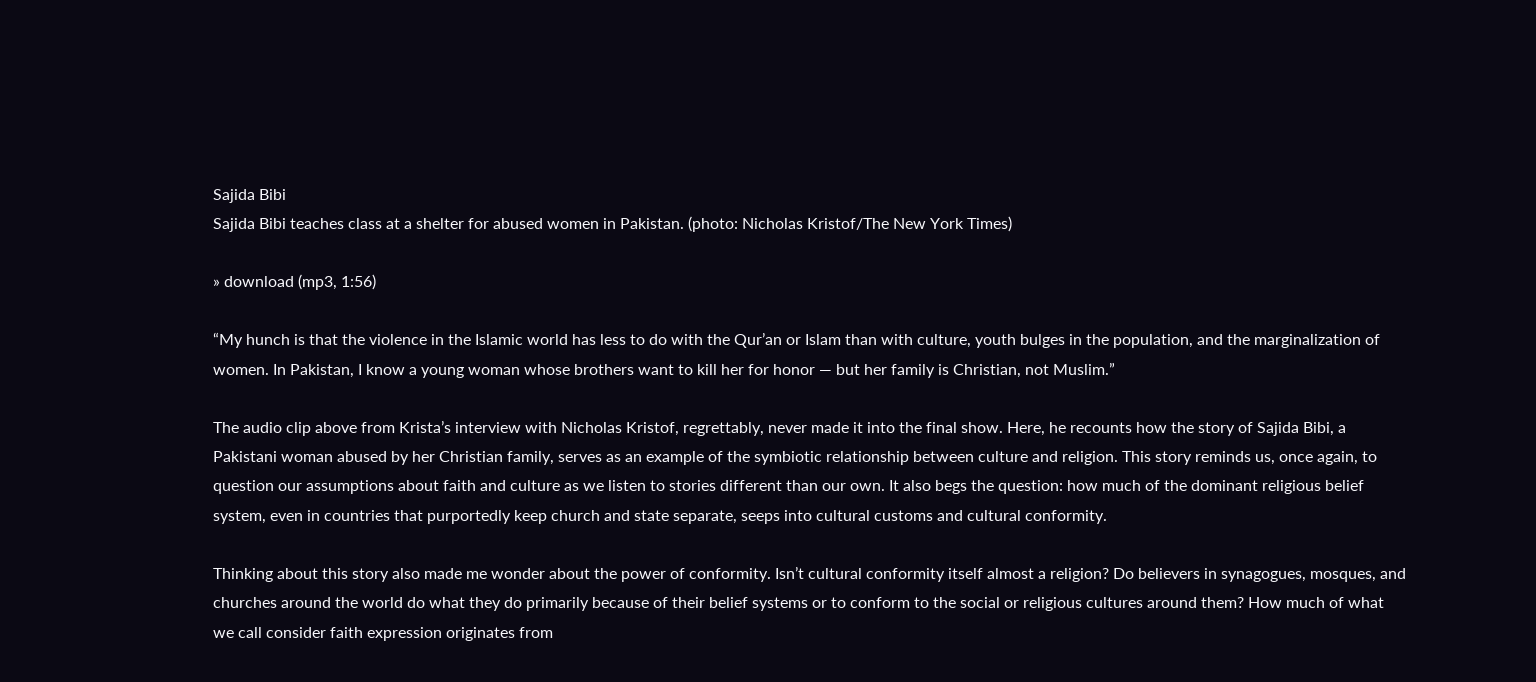Sajida Bibi
Sajida Bibi teaches class at a shelter for abused women in Pakistan. (photo: Nicholas Kristof/The New York Times)

» download (mp3, 1:56)

“My hunch is that the violence in the Islamic world has less to do with the Qur’an or Islam than with culture, youth bulges in the population, and the marginalization of women. In Pakistan, I know a young woman whose brothers want to kill her for honor — but her family is Christian, not Muslim.”

The audio clip above from Krista’s interview with Nicholas Kristof, regrettably, never made it into the final show. Here, he recounts how the story of Sajida Bibi, a Pakistani woman abused by her Christian family, serves as an example of the symbiotic relationship between culture and religion. This story reminds us, once again, to question our assumptions about faith and culture as we listen to stories different than our own. It also begs the question: how much of the dominant religious belief system, even in countries that purportedly keep church and state separate, seeps into cultural customs and cultural conformity.

Thinking about this story also made me wonder about the power of conformity. Isn’t cultural conformity itself almost a religion? Do believers in synagogues, mosques, and churches around the world do what they do primarily because of their belief systems or to conform to the social or religious cultures around them? How much of what we call consider faith expression originates from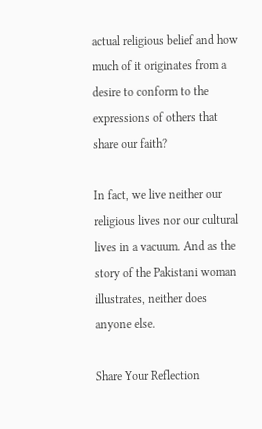actual religious belief and how much of it originates from a desire to conform to the expressions of others that share our faith?

In fact, we live neither our religious lives nor our cultural lives in a vacuum. And as the story of the Pakistani woman illustrates, neither does anyone else.

Share Your Reflection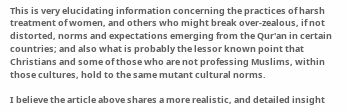This is very elucidating information concerning the practices of harsh treatment of women, and others who might break over-zealous, if not distorted, norms and expectations emerging from the Qur'an in certain countries; and also what is probably the lessor known point that Christians and some of those who are not professing Muslims, within those cultures, hold to the same mutant cultural norms.

I believe the article above shares a more realistic, and detailed insight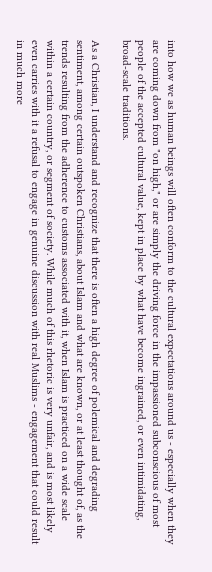into how we as human beings will often conform to the cultural expectations around us - especially when they are coming down from "on high," or are simply the driving force in the impassioned subconscious of most people of the accepted cultural value, kept in place by what have become ingrained, or even intimidating, broad-scale traditions.

As a Christian, I understand and recognize that there is often a high degree of polemical and degrading sentiment, among certain outspoken Christians, about Islam and what are known, or at least thought of, as the trends resulting from the adherence to customs associated with it, when Islam is practiced on a wide scale within a certain country, or segment of society. While much of this rhetoric is very unfair, and is most likely even carries with it a refusal to engage in genuine discussion with real Muslims - engagement that could result in much more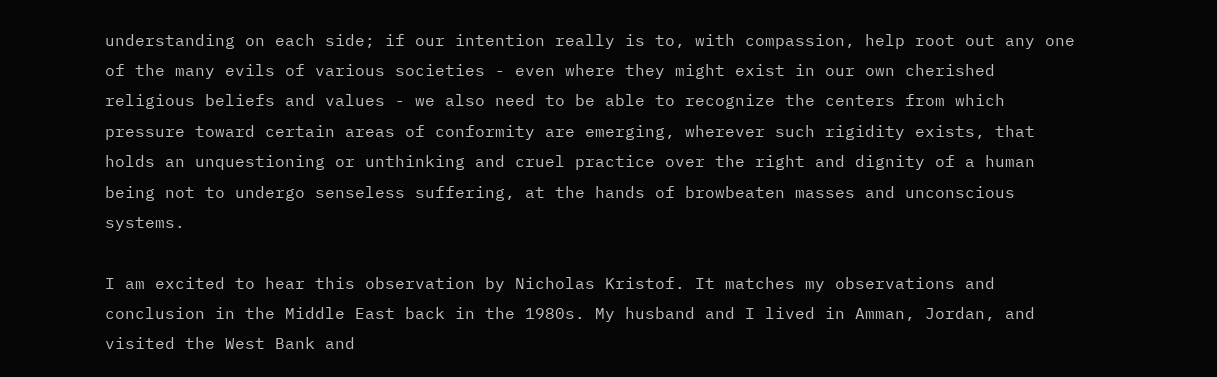understanding on each side; if our intention really is to, with compassion, help root out any one of the many evils of various societies - even where they might exist in our own cherished religious beliefs and values - we also need to be able to recognize the centers from which pressure toward certain areas of conformity are emerging, wherever such rigidity exists, that holds an unquestioning or unthinking and cruel practice over the right and dignity of a human being not to undergo senseless suffering, at the hands of browbeaten masses and unconscious systems.

I am excited to hear this observation by Nicholas Kristof. It matches my observations and conclusion in the Middle East back in the 1980s. My husband and I lived in Amman, Jordan, and visited the West Bank and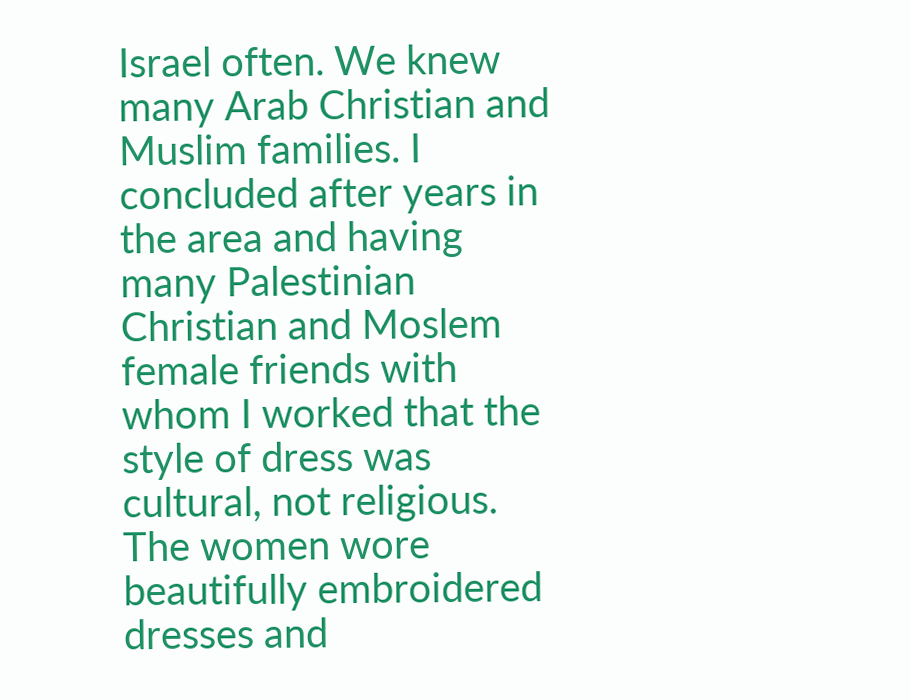Israel often. We knew many Arab Christian and Muslim families. I concluded after years in the area and having many Palestinian Christian and Moslem female friends with whom I worked that the style of dress was cultural, not religious. The women wore beautifully embroidered dresses and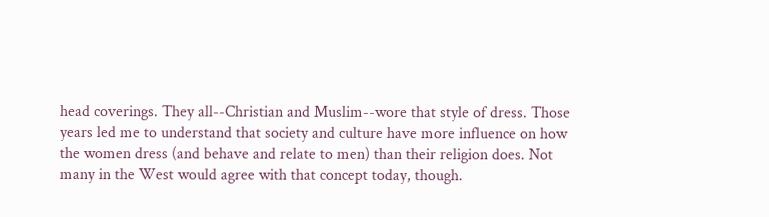head coverings. They all--Christian and Muslim--wore that style of dress. Those years led me to understand that society and culture have more influence on how the women dress (and behave and relate to men) than their religion does. Not many in the West would agree with that concept today, though.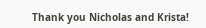Thank you Nicholas and Krista!